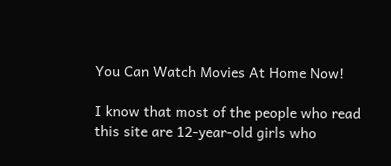You Can Watch Movies At Home Now!

I know that most of the people who read this site are 12-year-old girls who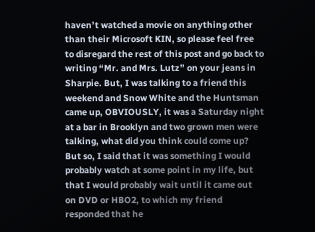haven’t watched a movie on anything other than their Microsoft KIN, so please feel free to disregard the rest of this post and go back to writing “Mr. and Mrs. Lutz” on your jeans in Sharpie. But, I was talking to a friend this weekend and Snow White and the Huntsman came up, OBVIOUSLY, it was a Saturday night at a bar in Brooklyn and two grown men were talking, what did you think could come up? But so, I said that it was something I would probably watch at some point in my life, but that I would probably wait until it came out on DVD or HBO2, to which my friend responded that he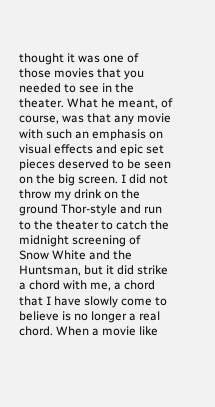thought it was one of those movies that you needed to see in the theater. What he meant, of course, was that any movie with such an emphasis on visual effects and epic set pieces deserved to be seen on the big screen. I did not throw my drink on the ground Thor-style and run to the theater to catch the midnight screening of Snow White and the Huntsman, but it did strike a chord with me, a chord that I have slowly come to believe is no longer a real chord. When a movie like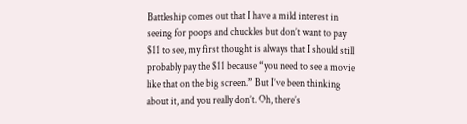Battleship comes out that I have a mild interest in seeing for poops and chuckles but don’t want to pay $11 to see, my first thought is always that I should still probably pay the $11 because “you need to see a movie like that on the big screen.” But I’ve been thinking about it, and you really don’t. Oh, there’s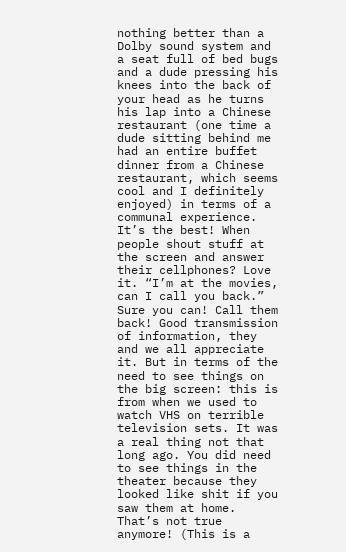nothing better than a Dolby sound system and a seat full of bed bugs and a dude pressing his knees into the back of your head as he turns his lap into a Chinese restaurant (one time a dude sitting behind me had an entire buffet dinner from a Chinese restaurant, which seems cool and I definitely enjoyed) in terms of a communal experience. It’s the best! When people shout stuff at the screen and answer their cellphones? Love it. “I’m at the movies, can I call you back.” Sure you can! Call them back! Good transmission of information, they and we all appreciate it. But in terms of the need to see things on the big screen: this is from when we used to watch VHS on terrible television sets. It was a real thing not that long ago. You did need to see things in the theater because they looked like shit if you saw them at home. That’s not true anymore! (This is a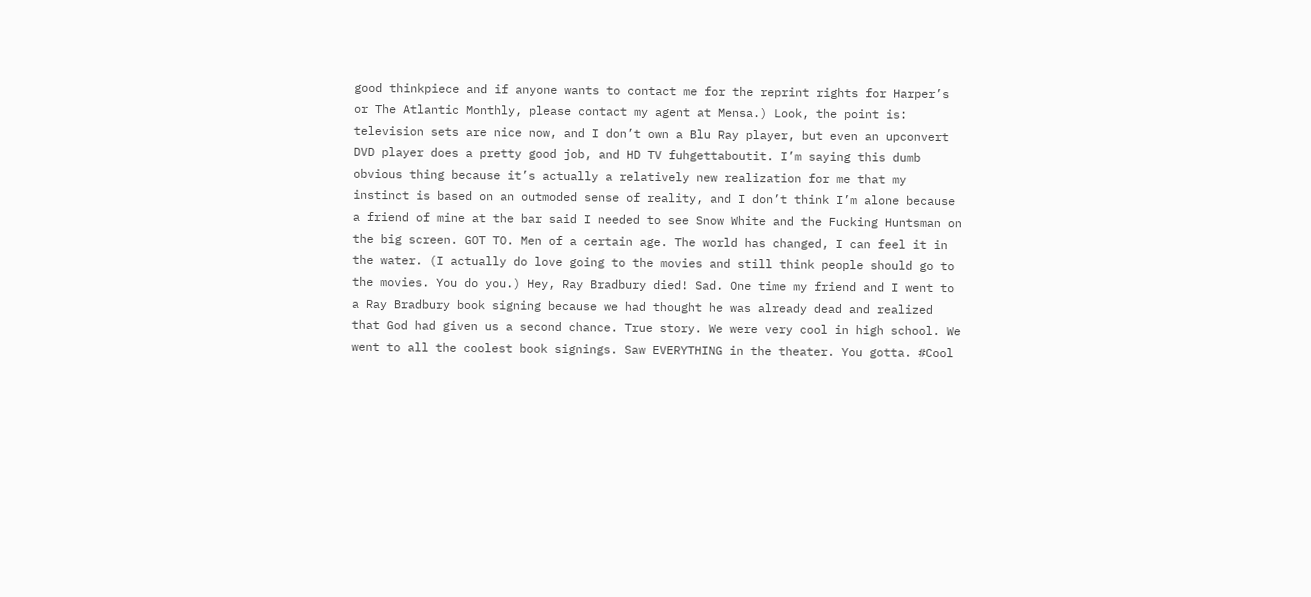good thinkpiece and if anyone wants to contact me for the reprint rights for Harper’s or The Atlantic Monthly, please contact my agent at Mensa.) Look, the point is: television sets are nice now, and I don’t own a Blu Ray player, but even an upconvert DVD player does a pretty good job, and HD TV fuhgettaboutit. I’m saying this dumb obvious thing because it’s actually a relatively new realization for me that my instinct is based on an outmoded sense of reality, and I don’t think I’m alone because a friend of mine at the bar said I needed to see Snow White and the Fucking Huntsman on the big screen. GOT TO. Men of a certain age. The world has changed, I can feel it in the water. (I actually do love going to the movies and still think people should go to the movies. You do you.) Hey, Ray Bradbury died! Sad. One time my friend and I went to a Ray Bradbury book signing because we had thought he was already dead and realized that God had given us a second chance. True story. We were very cool in high school. We went to all the coolest book signings. Saw EVERYTHING in the theater. You gotta. #Cool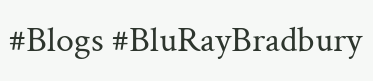#Blogs #BluRayBradbury